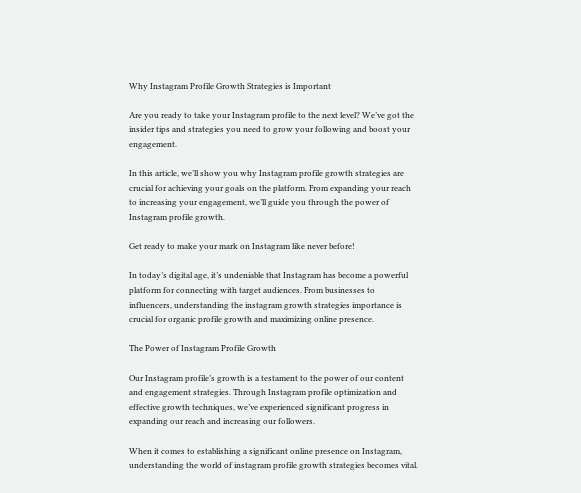Why Instagram Profile Growth Strategies is Important

Are you ready to take your Instagram profile to the next level? We’ve got the insider tips and strategies you need to grow your following and boost your engagement.

In this article, we’ll show you why Instagram profile growth strategies are crucial for achieving your goals on the platform. From expanding your reach to increasing your engagement, we’ll guide you through the power of Instagram profile growth.

Get ready to make your mark on Instagram like never before!

In today’s digital age, it’s undeniable that Instagram has become a powerful platform for connecting with target audiences. From businesses to influencers, understanding the instagram growth strategies importance is crucial for organic profile growth and maximizing online presence.

The Power of Instagram Profile Growth

Our Instagram profile’s growth is a testament to the power of our content and engagement strategies. Through Instagram profile optimization and effective growth techniques, we’ve experienced significant progress in expanding our reach and increasing our followers.

When it comes to establishing a significant online presence on Instagram, understanding the world of instagram profile growth strategies becomes vital.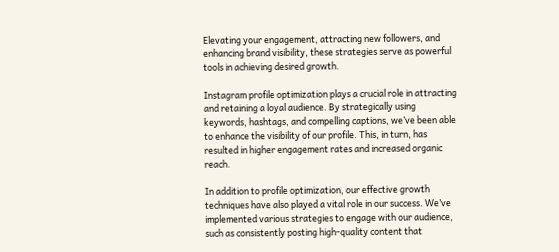Elevating your engagement, attracting new followers, and enhancing brand visibility, these strategies serve as powerful tools in achieving desired growth.

Instagram profile optimization plays a crucial role in attracting and retaining a loyal audience. By strategically using keywords, hashtags, and compelling captions, we’ve been able to enhance the visibility of our profile. This, in turn, has resulted in higher engagement rates and increased organic reach.

In addition to profile optimization, our effective growth techniques have also played a vital role in our success. We’ve implemented various strategies to engage with our audience, such as consistently posting high-quality content that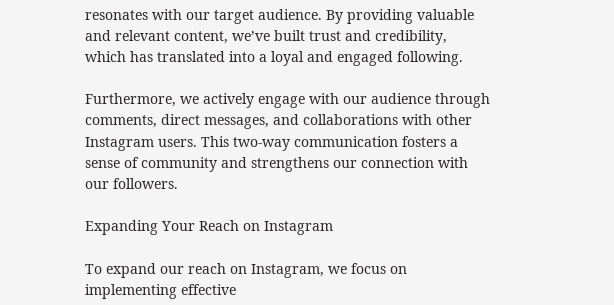resonates with our target audience. By providing valuable and relevant content, we’ve built trust and credibility, which has translated into a loyal and engaged following.

Furthermore, we actively engage with our audience through comments, direct messages, and collaborations with other Instagram users. This two-way communication fosters a sense of community and strengthens our connection with our followers.

Expanding Your Reach on Instagram

To expand our reach on Instagram, we focus on implementing effective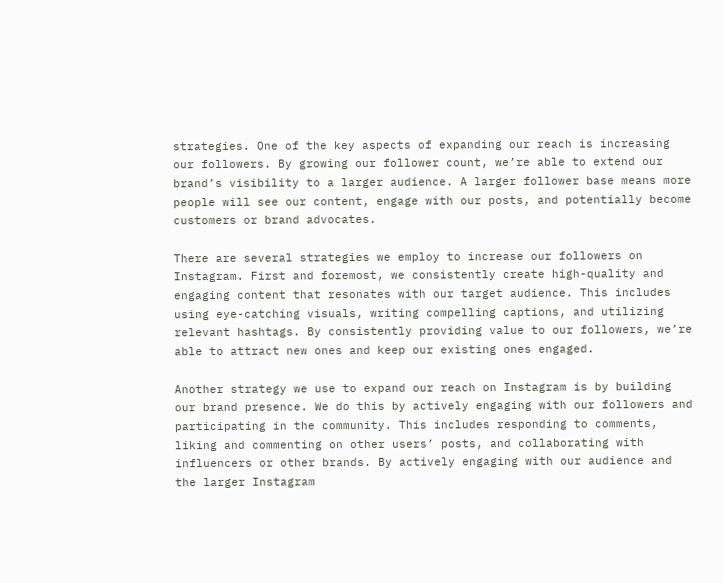strategies. One of the key aspects of expanding our reach is increasing our followers. By growing our follower count, we’re able to extend our brand’s visibility to a larger audience. A larger follower base means more people will see our content, engage with our posts, and potentially become customers or brand advocates.

There are several strategies we employ to increase our followers on Instagram. First and foremost, we consistently create high-quality and engaging content that resonates with our target audience. This includes using eye-catching visuals, writing compelling captions, and utilizing relevant hashtags. By consistently providing value to our followers, we’re able to attract new ones and keep our existing ones engaged.

Another strategy we use to expand our reach on Instagram is by building our brand presence. We do this by actively engaging with our followers and participating in the community. This includes responding to comments, liking and commenting on other users’ posts, and collaborating with influencers or other brands. By actively engaging with our audience and the larger Instagram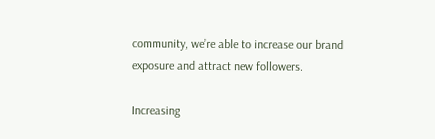community, we’re able to increase our brand exposure and attract new followers.

Increasing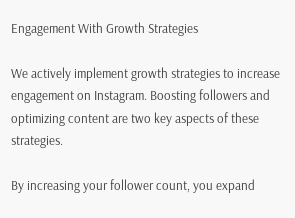Engagement With Growth Strategies

We actively implement growth strategies to increase engagement on Instagram. Boosting followers and optimizing content are two key aspects of these strategies.

By increasing your follower count, you expand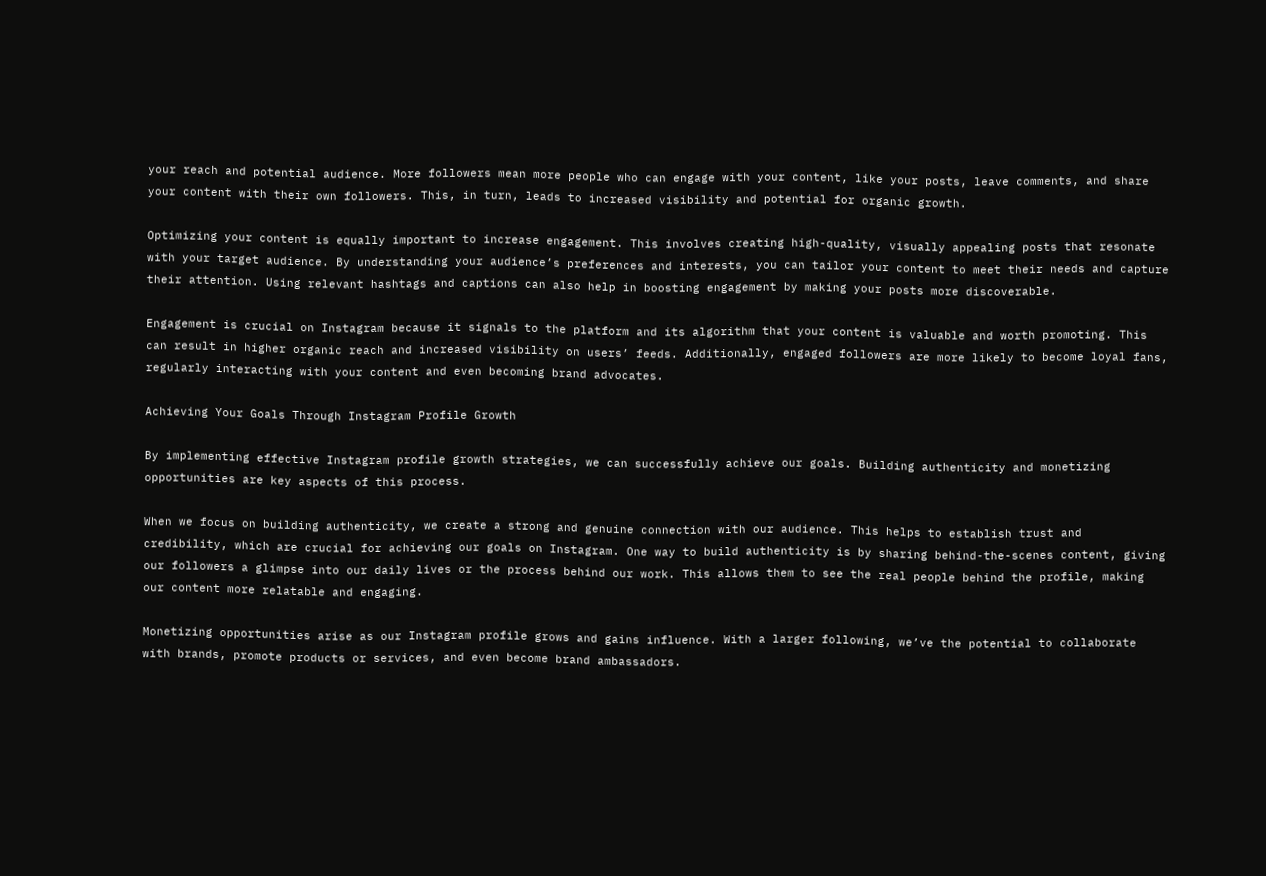your reach and potential audience. More followers mean more people who can engage with your content, like your posts, leave comments, and share your content with their own followers. This, in turn, leads to increased visibility and potential for organic growth.

Optimizing your content is equally important to increase engagement. This involves creating high-quality, visually appealing posts that resonate with your target audience. By understanding your audience’s preferences and interests, you can tailor your content to meet their needs and capture their attention. Using relevant hashtags and captions can also help in boosting engagement by making your posts more discoverable.

Engagement is crucial on Instagram because it signals to the platform and its algorithm that your content is valuable and worth promoting. This can result in higher organic reach and increased visibility on users’ feeds. Additionally, engaged followers are more likely to become loyal fans, regularly interacting with your content and even becoming brand advocates.

Achieving Your Goals Through Instagram Profile Growth

By implementing effective Instagram profile growth strategies, we can successfully achieve our goals. Building authenticity and monetizing opportunities are key aspects of this process.

When we focus on building authenticity, we create a strong and genuine connection with our audience. This helps to establish trust and credibility, which are crucial for achieving our goals on Instagram. One way to build authenticity is by sharing behind-the-scenes content, giving our followers a glimpse into our daily lives or the process behind our work. This allows them to see the real people behind the profile, making our content more relatable and engaging.

Monetizing opportunities arise as our Instagram profile grows and gains influence. With a larger following, we’ve the potential to collaborate with brands, promote products or services, and even become brand ambassadors.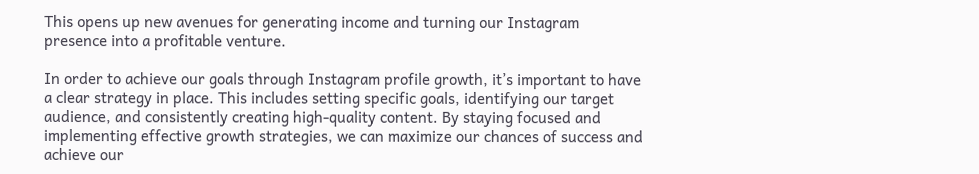This opens up new avenues for generating income and turning our Instagram presence into a profitable venture.

In order to achieve our goals through Instagram profile growth, it’s important to have a clear strategy in place. This includes setting specific goals, identifying our target audience, and consistently creating high-quality content. By staying focused and implementing effective growth strategies, we can maximize our chances of success and achieve our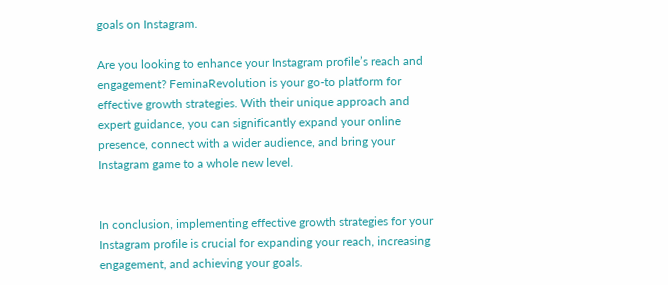goals on Instagram.

Are you looking to enhance your Instagram profile’s reach and engagement? FeminaRevolution is your go-to platform for effective growth strategies. With their unique approach and expert guidance, you can significantly expand your online presence, connect with a wider audience, and bring your Instagram game to a whole new level.


In conclusion, implementing effective growth strategies for your Instagram profile is crucial for expanding your reach, increasing engagement, and achieving your goals.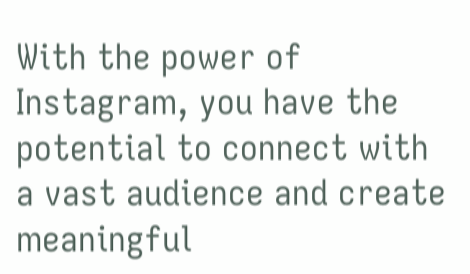With the power of Instagram, you have the potential to connect with a vast audience and create meaningful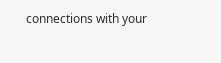connections with your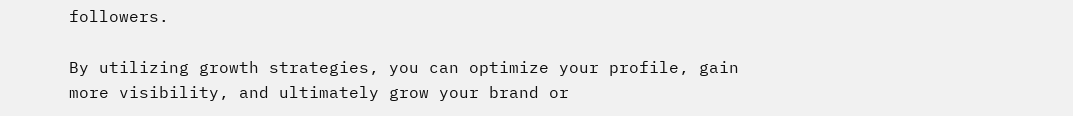followers.

By utilizing growth strategies, you can optimize your profile, gain more visibility, and ultimately grow your brand or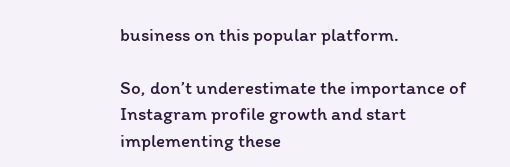business on this popular platform.

So, don’t underestimate the importance of Instagram profile growth and start implementing these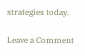strategies today.

Leave a Comment